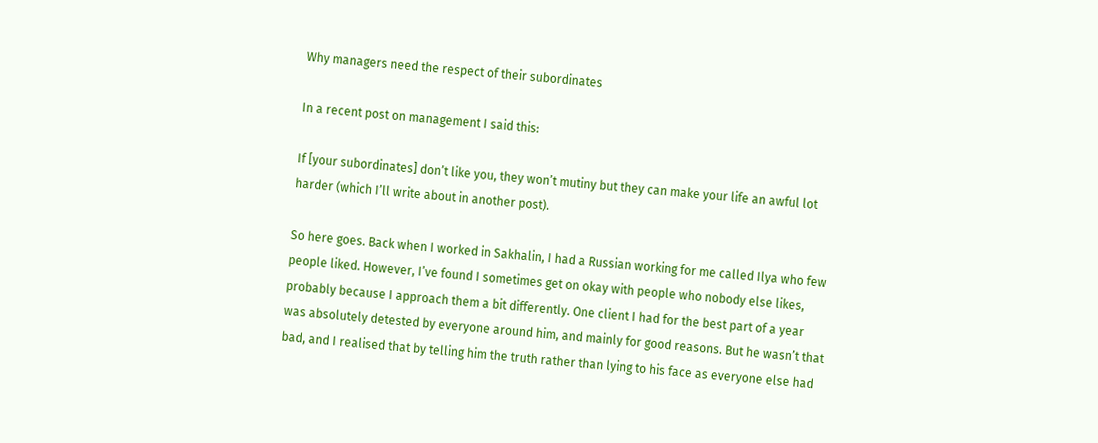Why managers need the respect of their subordinates

In a recent post on management I said this:

If [your subordinates] don’t like you, they won’t mutiny but they can make your life an awful lot harder (which I’ll write about in another post).

So here goes. Back when I worked in Sakhalin, I had a Russian working for me called Ilya who few people liked. However, I’ve found I sometimes get on okay with people who nobody else likes, probably because I approach them a bit differently. One client I had for the best part of a year was absolutely detested by everyone around him, and mainly for good reasons. But he wasn’t that bad, and I realised that by telling him the truth rather than lying to his face as everyone else had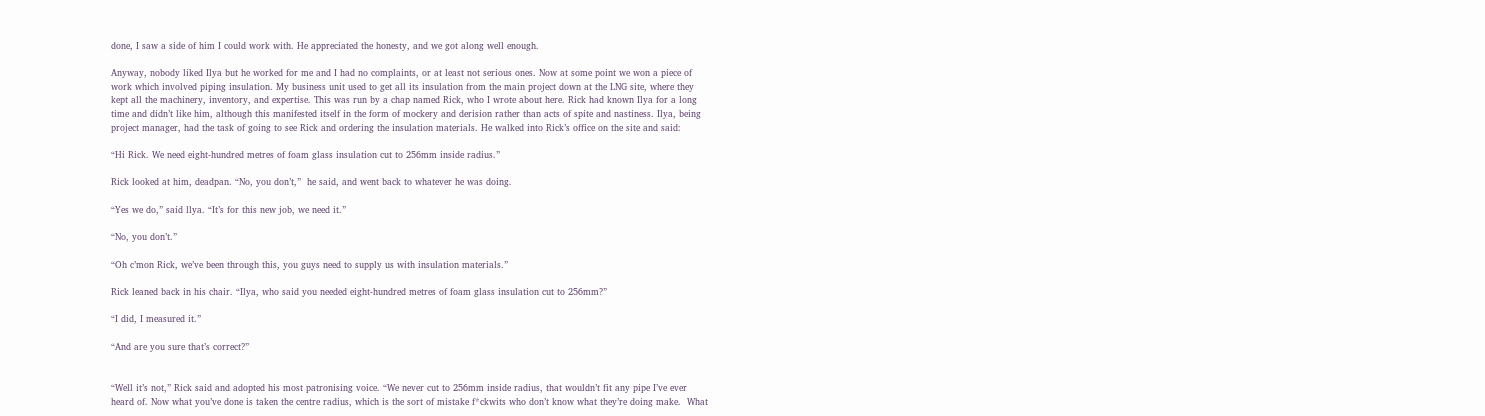done, I saw a side of him I could work with. He appreciated the honesty, and we got along well enough.

Anyway, nobody liked Ilya but he worked for me and I had no complaints, or at least not serious ones. Now at some point we won a piece of work which involved piping insulation. My business unit used to get all its insulation from the main project down at the LNG site, where they kept all the machinery, inventory, and expertise. This was run by a chap named Rick, who I wrote about here. Rick had known Ilya for a long time and didn’t like him, although this manifested itself in the form of mockery and derision rather than acts of spite and nastiness. Ilya, being project manager, had the task of going to see Rick and ordering the insulation materials. He walked into Rick’s office on the site and said:

“Hi Rick. We need eight-hundred metres of foam glass insulation cut to 256mm inside radius.”

Rick looked at him, deadpan. “No, you don’t,”  he said, and went back to whatever he was doing.

“Yes we do,” said llya. “It’s for this new job, we need it.”

“No, you don’t.”

“Oh c’mon Rick, we’ve been through this, you guys need to supply us with insulation materials.”

Rick leaned back in his chair. “Ilya, who said you needed eight-hundred metres of foam glass insulation cut to 256mm?”

“I did, I measured it.”

“And are you sure that’s correct?”


“Well it’s not,” Rick said and adopted his most patronising voice. “We never cut to 256mm inside radius, that wouldn’t fit any pipe I’ve ever heard of. Now what you’ve done is taken the centre radius, which is the sort of mistake f*ckwits who don’t know what they’re doing make.  What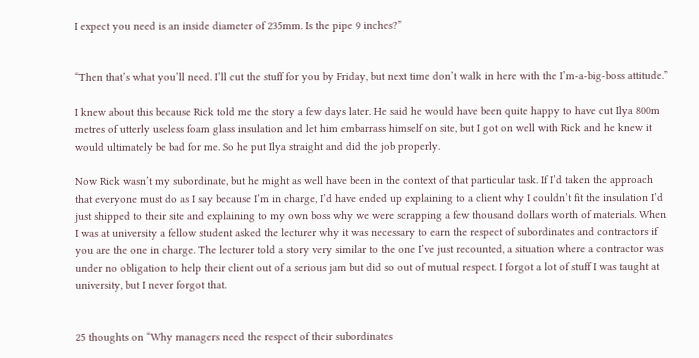I expect you need is an inside diameter of 235mm. Is the pipe 9 inches?”


“Then that’s what you’ll need. I’ll cut the stuff for you by Friday, but next time don’t walk in here with the I’m-a-big-boss attitude.”

I knew about this because Rick told me the story a few days later. He said he would have been quite happy to have cut Ilya 800m metres of utterly useless foam glass insulation and let him embarrass himself on site, but I got on well with Rick and he knew it would ultimately be bad for me. So he put Ilya straight and did the job properly.

Now Rick wasn’t my subordinate, but he might as well have been in the context of that particular task. If I’d taken the approach that everyone must do as I say because I’m in charge, I’d have ended up explaining to a client why I couldn’t fit the insulation I’d just shipped to their site and explaining to my own boss why we were scrapping a few thousand dollars worth of materials. When I was at university a fellow student asked the lecturer why it was necessary to earn the respect of subordinates and contractors if you are the one in charge. The lecturer told a story very similar to the one I’ve just recounted, a situation where a contractor was under no obligation to help their client out of a serious jam but did so out of mutual respect. I forgot a lot of stuff I was taught at university, but I never forgot that.


25 thoughts on “Why managers need the respect of their subordinates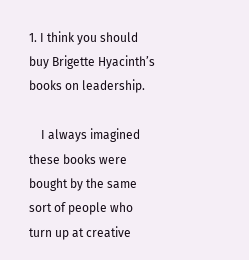1. I think you should buy Brigette Hyacinth’s books on leadership.

    I always imagined these books were bought by the same sort of people who turn up at creative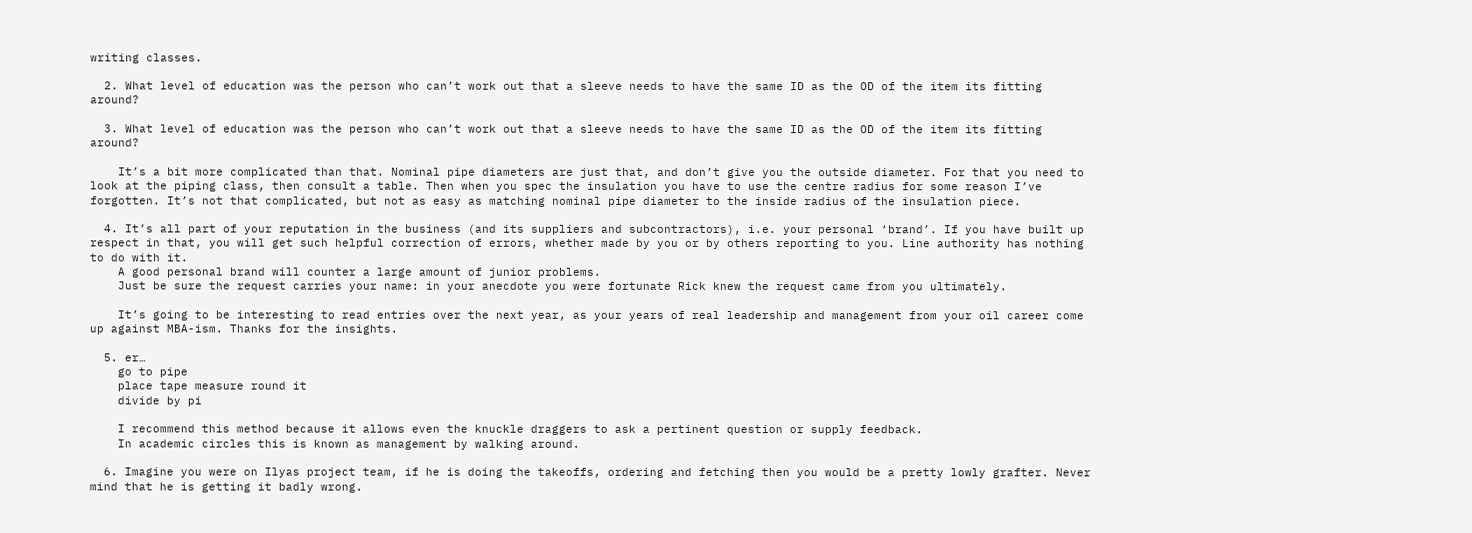writing classes.

  2. What level of education was the person who can’t work out that a sleeve needs to have the same ID as the OD of the item its fitting around?

  3. What level of education was the person who can’t work out that a sleeve needs to have the same ID as the OD of the item its fitting around?

    It’s a bit more complicated than that. Nominal pipe diameters are just that, and don’t give you the outside diameter. For that you need to look at the piping class, then consult a table. Then when you spec the insulation you have to use the centre radius for some reason I’ve forgotten. It’s not that complicated, but not as easy as matching nominal pipe diameter to the inside radius of the insulation piece.

  4. It’s all part of your reputation in the business (and its suppliers and subcontractors), i.e. your personal ‘brand’. If you have built up respect in that, you will get such helpful correction of errors, whether made by you or by others reporting to you. Line authority has nothing to do with it.
    A good personal brand will counter a large amount of junior problems.
    Just be sure the request carries your name: in your anecdote you were fortunate Rick knew the request came from you ultimately.

    It’s going to be interesting to read entries over the next year, as your years of real leadership and management from your oil career come up against MBA-ism. Thanks for the insights.

  5. er…
    go to pipe
    place tape measure round it
    divide by pi

    I recommend this method because it allows even the knuckle draggers to ask a pertinent question or supply feedback.
    In academic circles this is known as management by walking around.

  6. Imagine you were on Ilyas project team, if he is doing the takeoffs, ordering and fetching then you would be a pretty lowly grafter. Never mind that he is getting it badly wrong.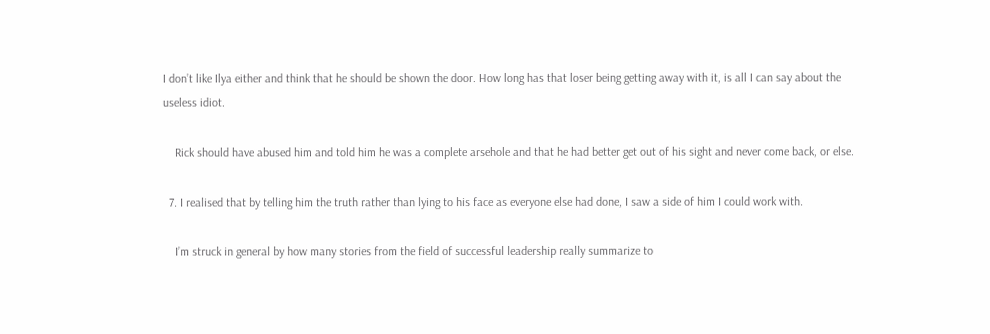I don’t like Ilya either and think that he should be shown the door. How long has that loser being getting away with it, is all I can say about the useless idiot.

    Rick should have abused him and told him he was a complete arsehole and that he had better get out of his sight and never come back, or else.

  7. I realised that by telling him the truth rather than lying to his face as everyone else had done, I saw a side of him I could work with.

    I’m struck in general by how many stories from the field of successful leadership really summarize to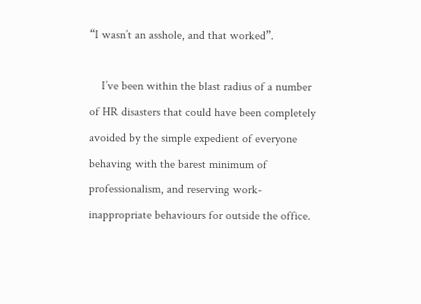“I wasn’t an asshole, and that worked”.

    I’ve been within the blast radius of a number of HR disasters that could have been completely avoided by the simple expedient of everyone behaving with the barest minimum of professionalism, and reserving work-inappropriate behaviours for outside the office.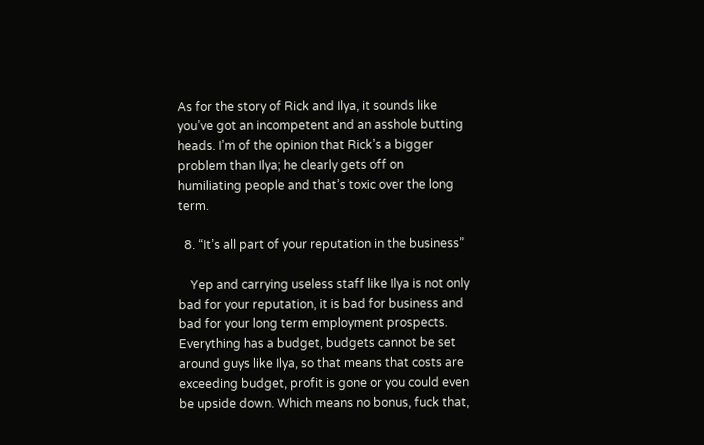As for the story of Rick and Ilya, it sounds like you’ve got an incompetent and an asshole butting heads. I’m of the opinion that Rick’s a bigger problem than Ilya; he clearly gets off on humiliating people and that’s toxic over the long term.

  8. “It’s all part of your reputation in the business”

    Yep and carrying useless staff like Ilya is not only bad for your reputation, it is bad for business and bad for your long term employment prospects. Everything has a budget, budgets cannot be set around guys like Ilya, so that means that costs are exceeding budget, profit is gone or you could even be upside down. Which means no bonus, fuck that,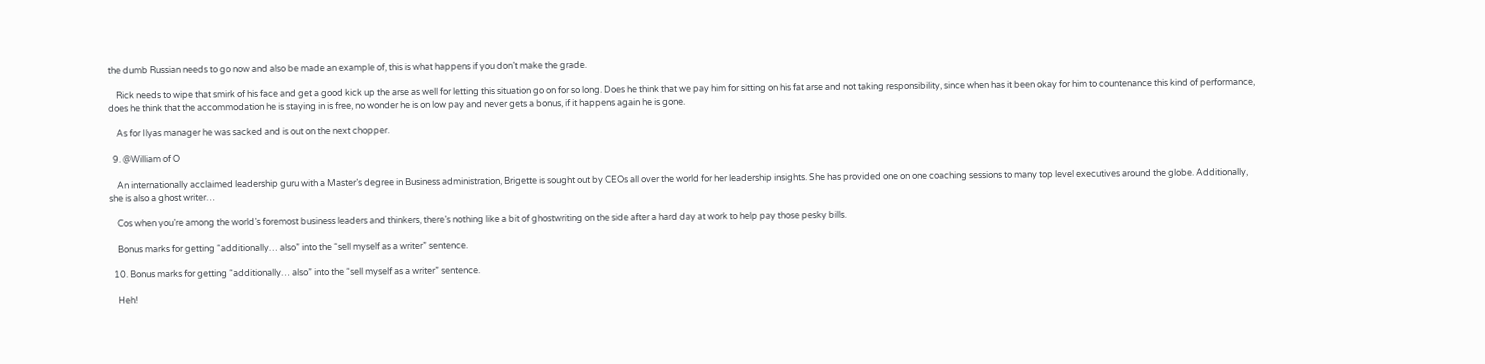the dumb Russian needs to go now and also be made an example of, this is what happens if you don’t make the grade.

    Rick needs to wipe that smirk of his face and get a good kick up the arse as well for letting this situation go on for so long. Does he think that we pay him for sitting on his fat arse and not taking responsibility, since when has it been okay for him to countenance this kind of performance, does he think that the accommodation he is staying in is free, no wonder he is on low pay and never gets a bonus, if it happens again he is gone.

    As for Ilyas manager he was sacked and is out on the next chopper.

  9. @William of O

    An internationally acclaimed leadership guru with a Master’s degree in Business administration, Brigette is sought out by CEOs all over the world for her leadership insights. She has provided one on one coaching sessions to many top level executives around the globe. Additionally, she is also a ghost writer…

    Cos when you’re among the world’s foremost business leaders and thinkers, there’s nothing like a bit of ghostwriting on the side after a hard day at work to help pay those pesky bills.

    Bonus marks for getting “additionally… also” into the “sell myself as a writer” sentence.

  10. Bonus marks for getting “additionally… also” into the “sell myself as a writer” sentence.

    Heh!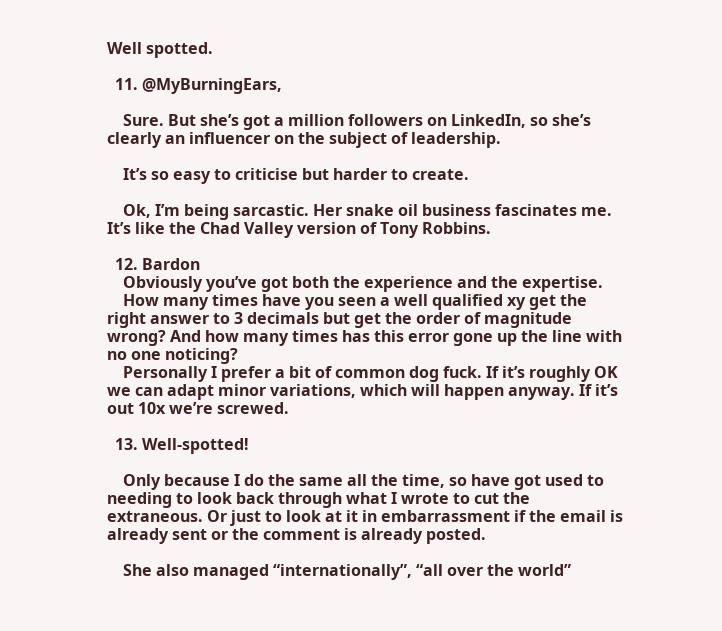Well spotted.

  11. @MyBurningEars,

    Sure. But she’s got a million followers on LinkedIn, so she’s clearly an influencer on the subject of leadership.

    It’s so easy to criticise but harder to create.

    Ok, I’m being sarcastic. Her snake oil business fascinates me. It’s like the Chad Valley version of Tony Robbins.

  12. Bardon
    Obviously you’ve got both the experience and the expertise.
    How many times have you seen a well qualified xy get the right answer to 3 decimals but get the order of magnitude wrong? And how many times has this error gone up the line with no one noticing?
    Personally I prefer a bit of common dog fuck. If it’s roughly OK we can adapt minor variations, which will happen anyway. If it’s out 10x we’re screwed.

  13. Well-spotted!

    Only because I do the same all the time, so have got used to needing to look back through what I wrote to cut the extraneous. Or just to look at it in embarrassment if the email is already sent or the comment is already posted.

    She also managed “internationally”, “all over the world”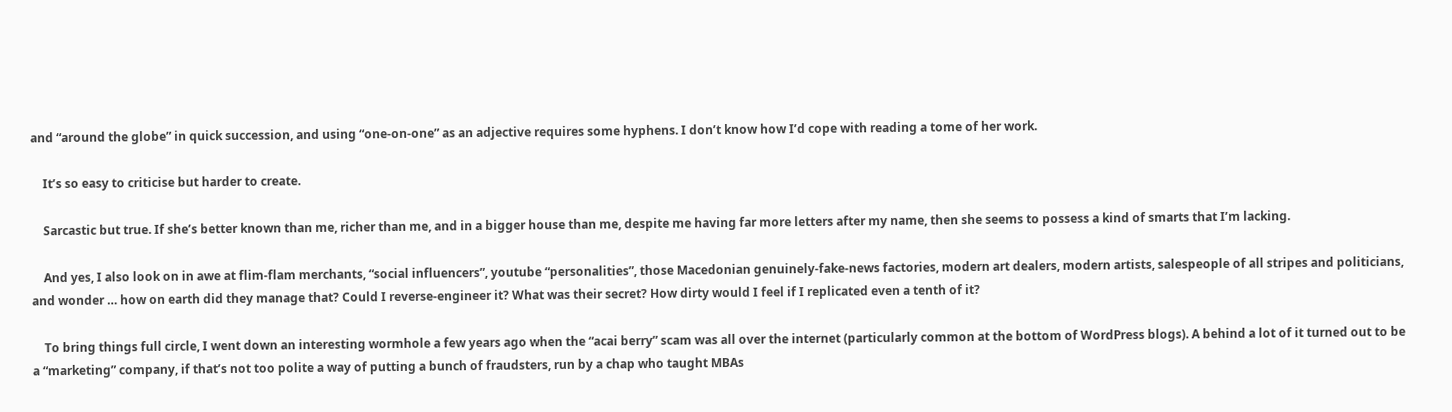and “around the globe” in quick succession, and using “one-on-one” as an adjective requires some hyphens. I don’t know how I’d cope with reading a tome of her work.

    It’s so easy to criticise but harder to create.

    Sarcastic but true. If she’s better known than me, richer than me, and in a bigger house than me, despite me having far more letters after my name, then she seems to possess a kind of smarts that I’m lacking.

    And yes, I also look on in awe at flim-flam merchants, “social influencers”, youtube “personalities”, those Macedonian genuinely-fake-news factories, modern art dealers, modern artists, salespeople of all stripes and politicians, and wonder … how on earth did they manage that? Could I reverse-engineer it? What was their secret? How dirty would I feel if I replicated even a tenth of it?

    To bring things full circle, I went down an interesting wormhole a few years ago when the “acai berry” scam was all over the internet (particularly common at the bottom of WordPress blogs). A behind a lot of it turned out to be a “marketing” company, if that’s not too polite a way of putting a bunch of fraudsters, run by a chap who taught MBAs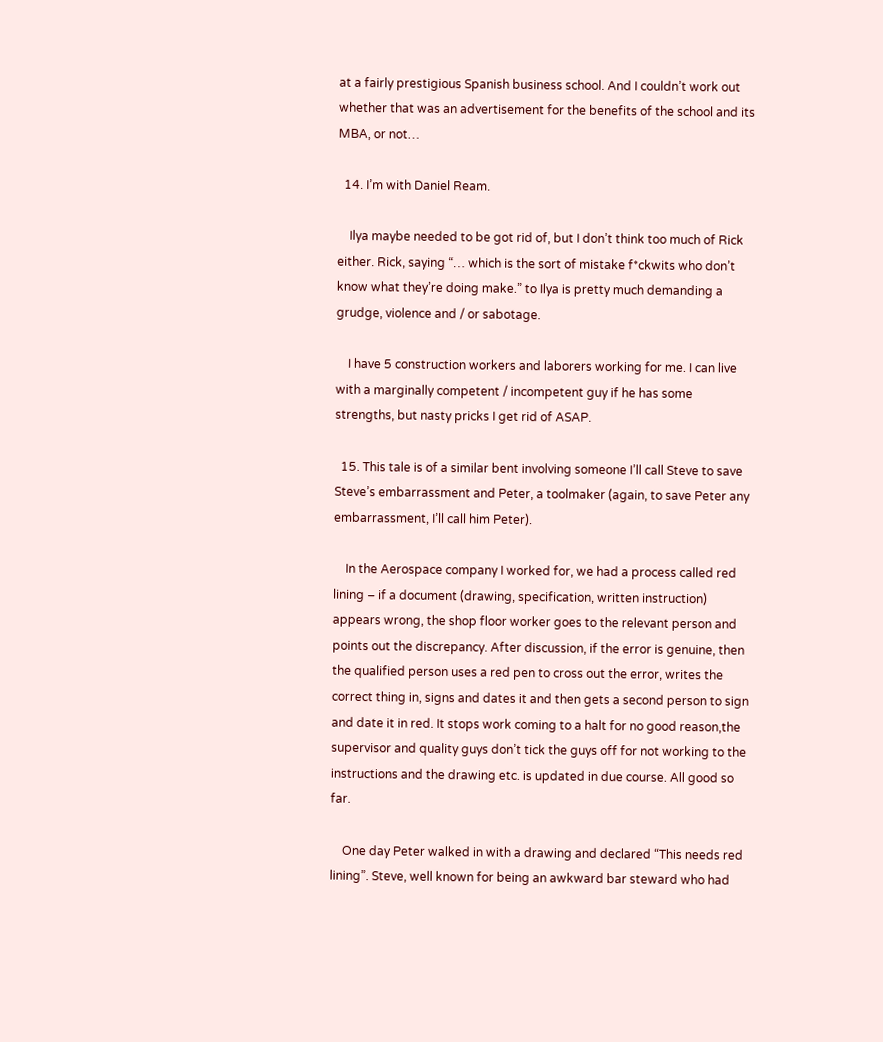at a fairly prestigious Spanish business school. And I couldn’t work out whether that was an advertisement for the benefits of the school and its MBA, or not…

  14. I’m with Daniel Ream.

    Ilya maybe needed to be got rid of, but I don’t think too much of Rick either. Rick, saying “… which is the sort of mistake f*ckwits who don’t know what they’re doing make.” to Ilya is pretty much demanding a grudge, violence and / or sabotage.

    I have 5 construction workers and laborers working for me. I can live with a marginally competent / incompetent guy if he has some strengths, but nasty pricks I get rid of ASAP.

  15. This tale is of a similar bent involving someone I’ll call Steve to save Steve’s embarrassment and Peter, a toolmaker (again, to save Peter any embarrassment, I’ll call him Peter).

    In the Aerospace company I worked for, we had a process called red lining – if a document (drawing, specification, written instruction) appears wrong, the shop floor worker goes to the relevant person and points out the discrepancy. After discussion, if the error is genuine, then the qualified person uses a red pen to cross out the error, writes the correct thing in, signs and dates it and then gets a second person to sign and date it in red. It stops work coming to a halt for no good reason,the supervisor and quality guys don’t tick the guys off for not working to the instructions and the drawing etc. is updated in due course. All good so far.

    One day Peter walked in with a drawing and declared “This needs red lining”. Steve, well known for being an awkward bar steward who had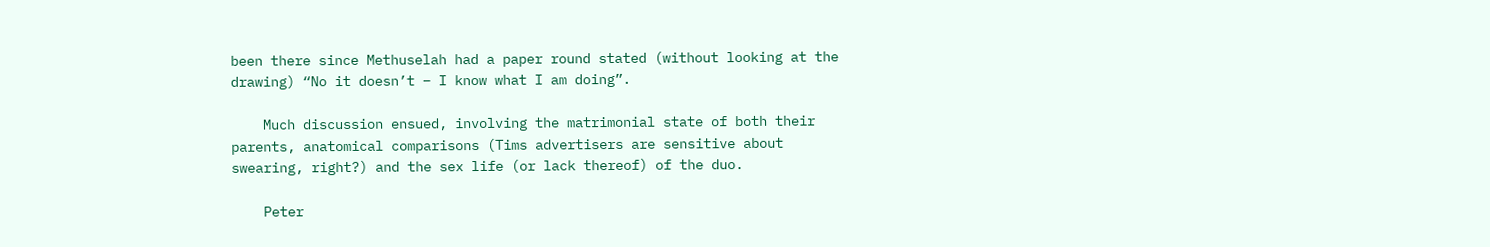been there since Methuselah had a paper round stated (without looking at the drawing) “No it doesn’t – I know what I am doing”.

    Much discussion ensued, involving the matrimonial state of both their parents, anatomical comparisons (Tims advertisers are sensitive about swearing, right?) and the sex life (or lack thereof) of the duo.

    Peter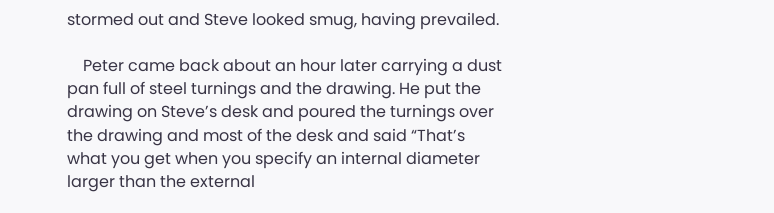stormed out and Steve looked smug, having prevailed.

    Peter came back about an hour later carrying a dust pan full of steel turnings and the drawing. He put the drawing on Steve’s desk and poured the turnings over the drawing and most of the desk and said “That’s what you get when you specify an internal diameter larger than the external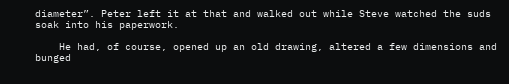diameter”. Peter left it at that and walked out while Steve watched the suds soak into his paperwork.

    He had, of course, opened up an old drawing, altered a few dimensions and bunged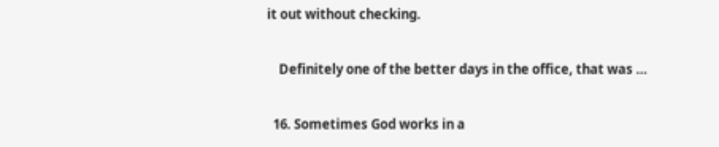it out without checking.

    Definitely one of the better days in the office, that was …

  16. Sometimes God works in a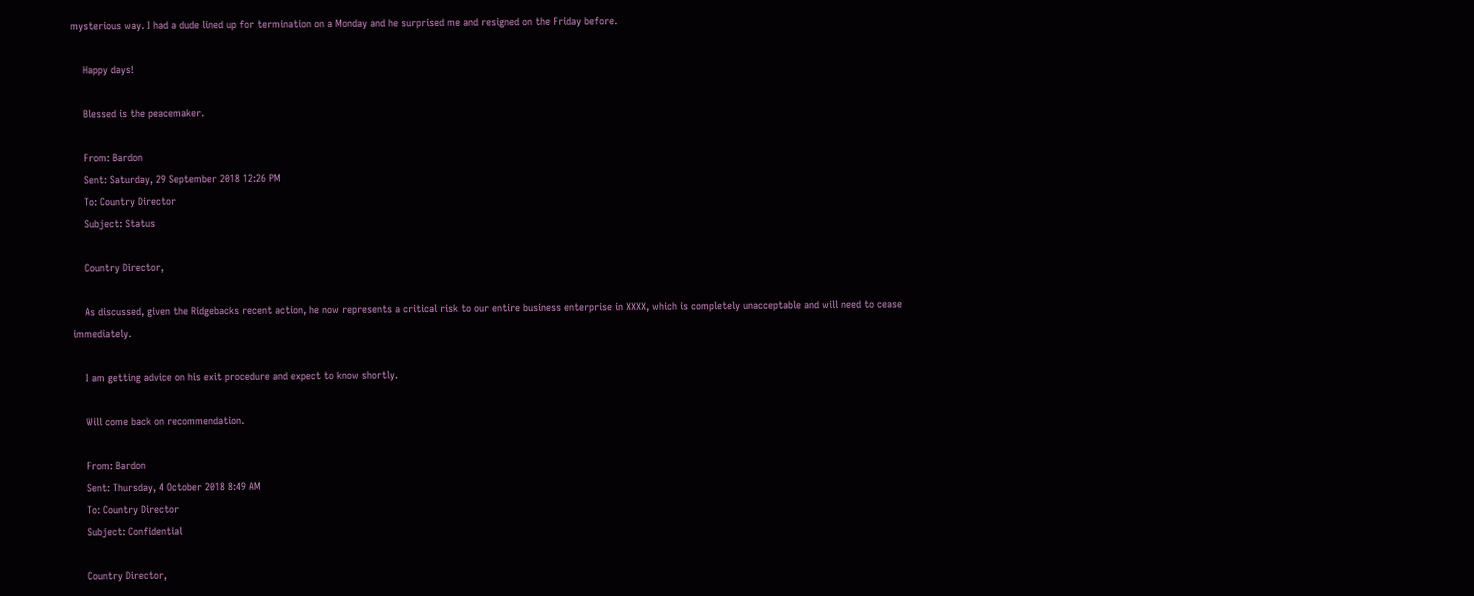mysterious way. I had a dude lined up for termination on a Monday and he surprised me and resigned on the Friday before.

    Happy days!

    Blessed is the peacemaker.

    From: Bardon
    Sent: Saturday, 29 September 2018 12:26 PM
    To: Country Director
    Subject: Status

    Country Director,

    As discussed, given the Ridgebacks recent action, he now represents a critical risk to our entire business enterprise in XXXX, which is completely unacceptable and will need to cease immediately.

    I am getting advice on his exit procedure and expect to know shortly.

    Will come back on recommendation.

    From: Bardon
    Sent: Thursday, 4 October 2018 8:49 AM
    To: Country Director
    Subject: Confidential

    Country Director,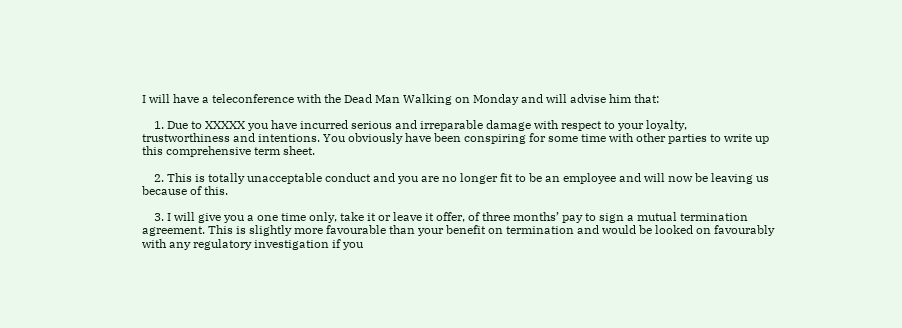I will have a teleconference with the Dead Man Walking on Monday and will advise him that:

    1. Due to XXXXX you have incurred serious and irreparable damage with respect to your loyalty, trustworthiness and intentions. You obviously have been conspiring for some time with other parties to write up this comprehensive term sheet.

    2. This is totally unacceptable conduct and you are no longer fit to be an employee and will now be leaving us because of this.

    3. I will give you a one time only, take it or leave it offer, of three months’ pay to sign a mutual termination agreement. This is slightly more favourable than your benefit on termination and would be looked on favourably with any regulatory investigation if you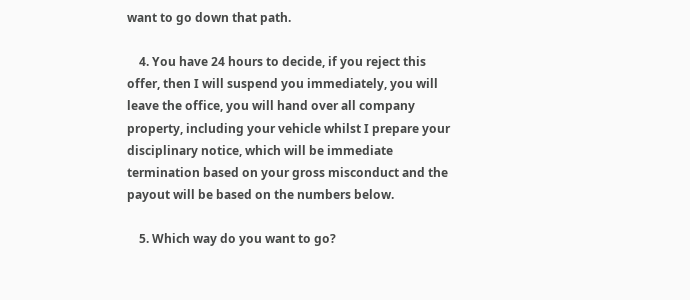want to go down that path.

    4. You have 24 hours to decide, if you reject this offer, then I will suspend you immediately, you will leave the office, you will hand over all company property, including your vehicle whilst I prepare your disciplinary notice, which will be immediate termination based on your gross misconduct and the payout will be based on the numbers below.

    5. Which way do you want to go?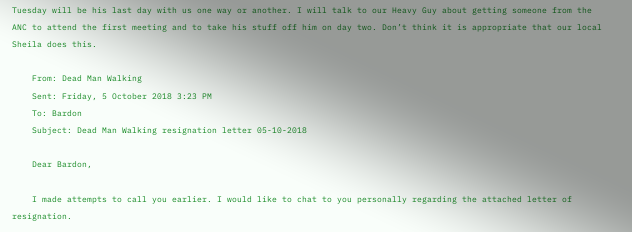Tuesday will be his last day with us one way or another. I will talk to our Heavy Guy about getting someone from the ANC to attend the first meeting and to take his stuff off him on day two. Don’t think it is appropriate that our local Sheila does this.

    From: Dead Man Walking
    Sent: Friday, 5 October 2018 3:23 PM
    To: Bardon
    Subject: Dead Man Walking resignation letter 05-10-2018

    Dear Bardon,

    I made attempts to call you earlier. I would like to chat to you personally regarding the attached letter of resignation.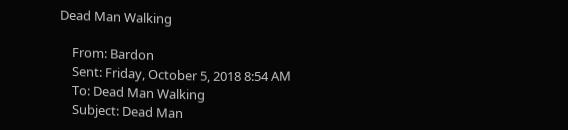Dead Man Walking

    From: Bardon
    Sent: Friday, October 5, 2018 8:54 AM
    To: Dead Man Walking
    Subject: Dead Man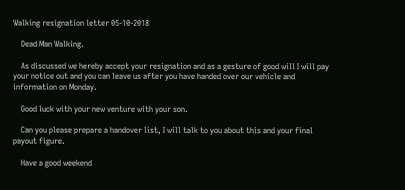Walking resignation letter 05-10-2018

    Dead Man Walking.

    As discussed we hereby accept your resignation and as a gesture of good will I will pay your notice out and you can leave us after you have handed over our vehicle and information on Monday.

    Good luck with your new venture with your son.

    Can you please prepare a handover list, I will talk to you about this and your final payout figure.

    Have a good weekend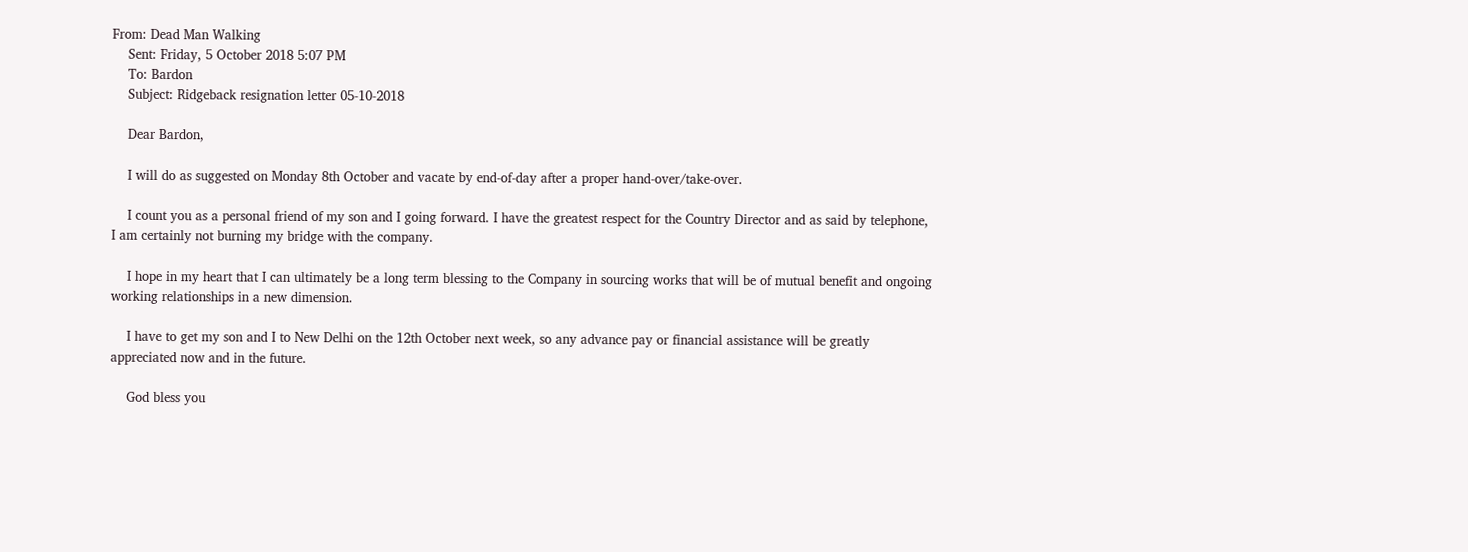From: Dead Man Walking
    Sent: Friday, 5 October 2018 5:07 PM
    To: Bardon
    Subject: Ridgeback resignation letter 05-10-2018

    Dear Bardon,

    I will do as suggested on Monday 8th October and vacate by end-of-day after a proper hand-over/take-over.

    I count you as a personal friend of my son and I going forward. I have the greatest respect for the Country Director and as said by telephone, I am certainly not burning my bridge with the company.

    I hope in my heart that I can ultimately be a long term blessing to the Company in sourcing works that will be of mutual benefit and ongoing working relationships in a new dimension.

    I have to get my son and I to New Delhi on the 12th October next week, so any advance pay or financial assistance will be greatly appreciated now and in the future.

    God bless you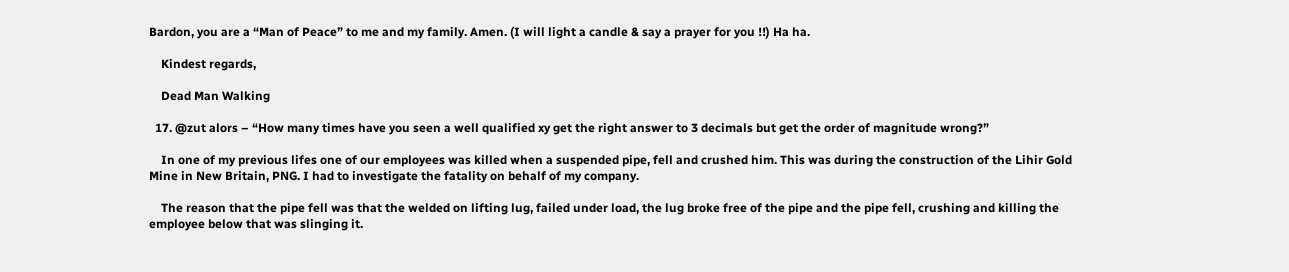Bardon, you are a “Man of Peace” to me and my family. Amen. (I will light a candle & say a prayer for you !!) Ha ha.

    Kindest regards,

    Dead Man Walking

  17. @zut alors – “How many times have you seen a well qualified xy get the right answer to 3 decimals but get the order of magnitude wrong?”

    In one of my previous lifes one of our employees was killed when a suspended pipe, fell and crushed him. This was during the construction of the Lihir Gold Mine in New Britain, PNG. I had to investigate the fatality on behalf of my company.

    The reason that the pipe fell was that the welded on lifting lug, failed under load, the lug broke free of the pipe and the pipe fell, crushing and killing the employee below that was slinging it.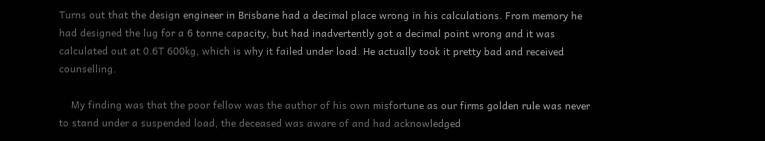Turns out that the design engineer in Brisbane had a decimal place wrong in his calculations. From memory he had designed the lug for a 6 tonne capacity, but had inadvertently got a decimal point wrong and it was calculated out at 0.6T 600kg, which is why it failed under load. He actually took it pretty bad and received counselling.

    My finding was that the poor fellow was the author of his own misfortune as our firms golden rule was never to stand under a suspended load, the deceased was aware of and had acknowledged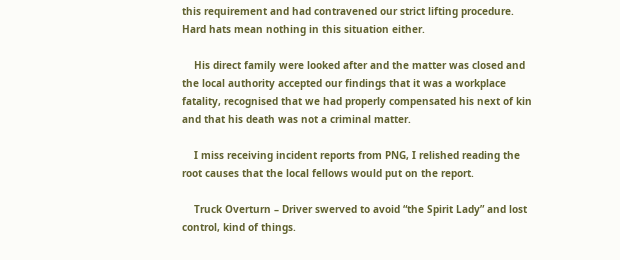this requirement and had contravened our strict lifting procedure. Hard hats mean nothing in this situation either.

    His direct family were looked after and the matter was closed and the local authority accepted our findings that it was a workplace fatality, recognised that we had properly compensated his next of kin and that his death was not a criminal matter.

    I miss receiving incident reports from PNG, I relished reading the root causes that the local fellows would put on the report.

    Truck Overturn – Driver swerved to avoid “the Spirit Lady” and lost control, kind of things.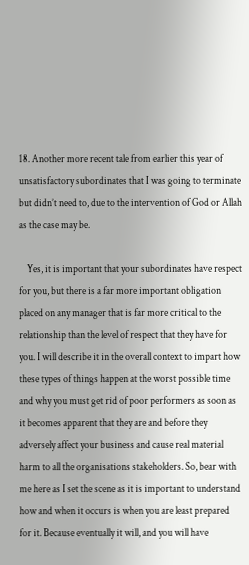18. Another more recent tale from earlier this year of unsatisfactory subordinates that I was going to terminate but didn’t need to, due to the intervention of God or Allah as the case may be.

    Yes, it is important that your subordinates have respect for you, but there is a far more important obligation placed on any manager that is far more critical to the relationship than the level of respect that they have for you. I will describe it in the overall context to impart how these types of things happen at the worst possible time and why you must get rid of poor performers as soon as it becomes apparent that they are and before they adversely affect your business and cause real material harm to all the organisations stakeholders. So, bear with me here as I set the scene as it is important to understand how and when it occurs is when you are least prepared for it. Because eventually it will, and you will have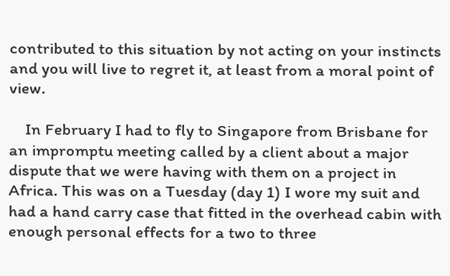contributed to this situation by not acting on your instincts and you will live to regret it, at least from a moral point of view.

    In February I had to fly to Singapore from Brisbane for an impromptu meeting called by a client about a major dispute that we were having with them on a project in Africa. This was on a Tuesday (day 1) I wore my suit and had a hand carry case that fitted in the overhead cabin with enough personal effects for a two to three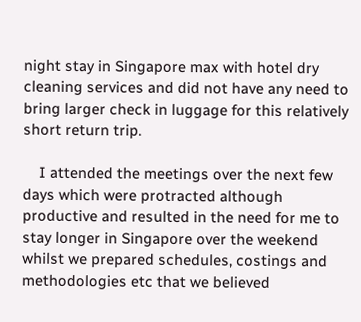night stay in Singapore max with hotel dry cleaning services and did not have any need to bring larger check in luggage for this relatively short return trip.

    I attended the meetings over the next few days which were protracted although productive and resulted in the need for me to stay longer in Singapore over the weekend whilst we prepared schedules, costings and methodologies etc that we believed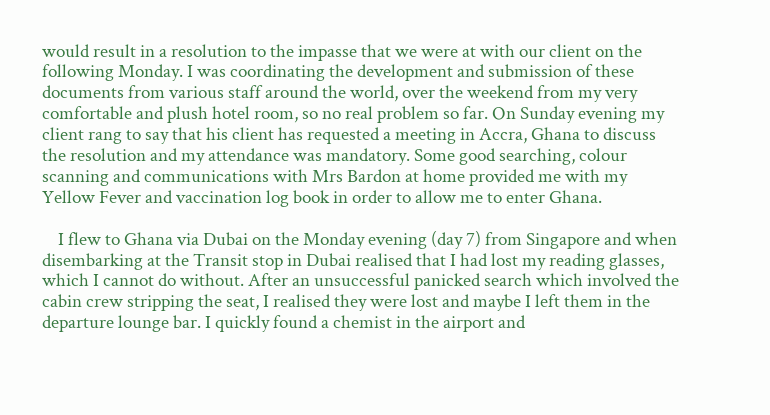would result in a resolution to the impasse that we were at with our client on the following Monday. I was coordinating the development and submission of these documents from various staff around the world, over the weekend from my very comfortable and plush hotel room, so no real problem so far. On Sunday evening my client rang to say that his client has requested a meeting in Accra, Ghana to discuss the resolution and my attendance was mandatory. Some good searching, colour scanning and communications with Mrs Bardon at home provided me with my Yellow Fever and vaccination log book in order to allow me to enter Ghana.

    I flew to Ghana via Dubai on the Monday evening (day 7) from Singapore and when disembarking at the Transit stop in Dubai realised that I had lost my reading glasses, which I cannot do without. After an unsuccessful panicked search which involved the cabin crew stripping the seat, I realised they were lost and maybe I left them in the departure lounge bar. I quickly found a chemist in the airport and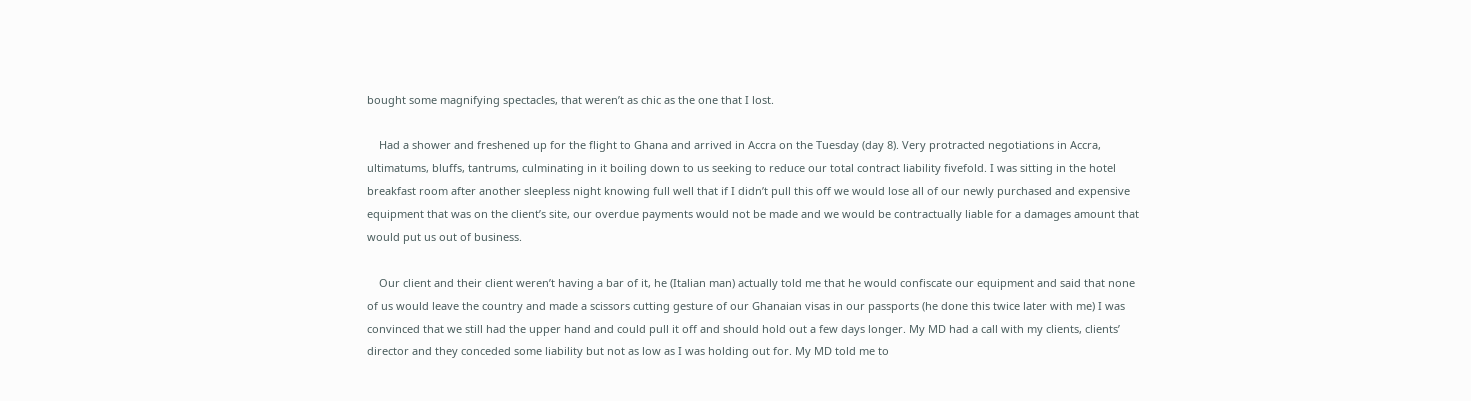bought some magnifying spectacles, that weren’t as chic as the one that I lost.

    Had a shower and freshened up for the flight to Ghana and arrived in Accra on the Tuesday (day 8). Very protracted negotiations in Accra, ultimatums, bluffs, tantrums, culminating in it boiling down to us seeking to reduce our total contract liability fivefold. I was sitting in the hotel breakfast room after another sleepless night knowing full well that if I didn’t pull this off we would lose all of our newly purchased and expensive equipment that was on the client’s site, our overdue payments would not be made and we would be contractually liable for a damages amount that would put us out of business.

    Our client and their client weren’t having a bar of it, he (Italian man) actually told me that he would confiscate our equipment and said that none of us would leave the country and made a scissors cutting gesture of our Ghanaian visas in our passports (he done this twice later with me) I was convinced that we still had the upper hand and could pull it off and should hold out a few days longer. My MD had a call with my clients, clients’ director and they conceded some liability but not as low as I was holding out for. My MD told me to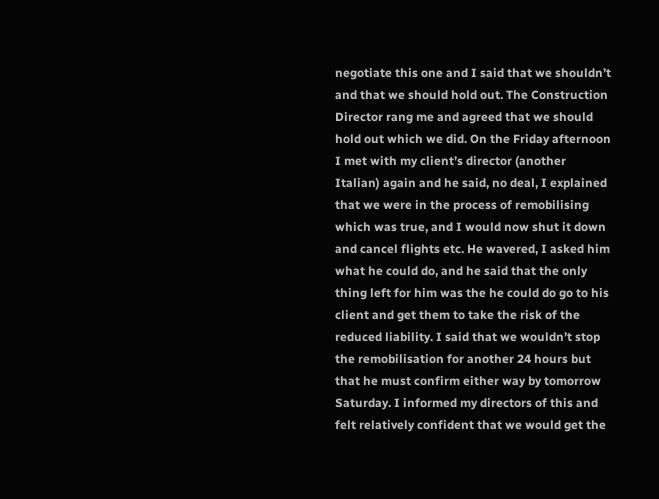negotiate this one and I said that we shouldn’t and that we should hold out. The Construction Director rang me and agreed that we should hold out which we did. On the Friday afternoon I met with my client’s director (another Italian) again and he said, no deal, I explained that we were in the process of remobilising which was true, and I would now shut it down and cancel flights etc. He wavered, I asked him what he could do, and he said that the only thing left for him was the he could do go to his client and get them to take the risk of the reduced liability. I said that we wouldn’t stop the remobilisation for another 24 hours but that he must confirm either way by tomorrow Saturday. I informed my directors of this and felt relatively confident that we would get the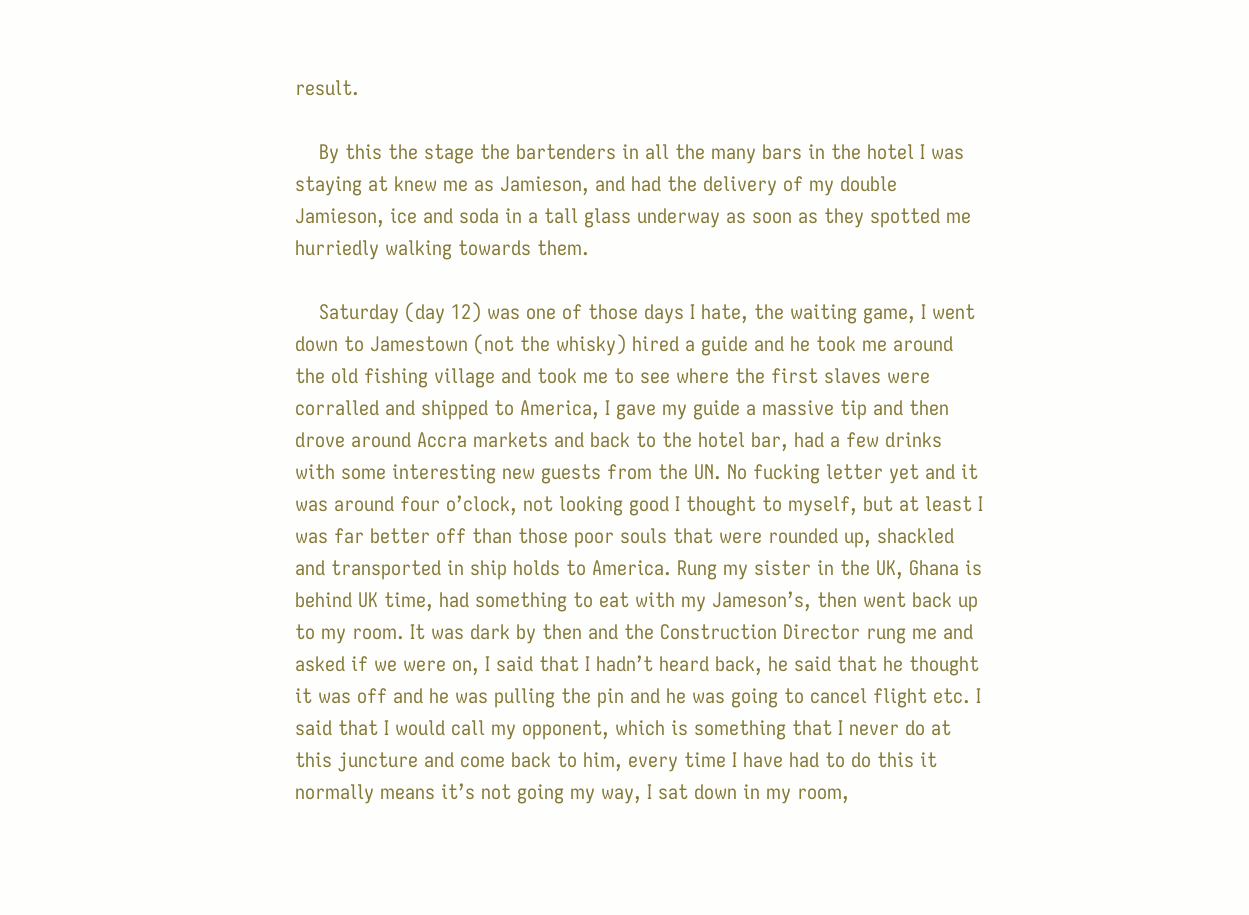result.

    By this the stage the bartenders in all the many bars in the hotel I was staying at knew me as Jamieson, and had the delivery of my double Jamieson, ice and soda in a tall glass underway as soon as they spotted me hurriedly walking towards them.

    Saturday (day 12) was one of those days I hate, the waiting game, I went down to Jamestown (not the whisky) hired a guide and he took me around the old fishing village and took me to see where the first slaves were corralled and shipped to America, I gave my guide a massive tip and then drove around Accra markets and back to the hotel bar, had a few drinks with some interesting new guests from the UN. No fucking letter yet and it was around four o’clock, not looking good I thought to myself, but at least I was far better off than those poor souls that were rounded up, shackled and transported in ship holds to America. Rung my sister in the UK, Ghana is behind UK time, had something to eat with my Jameson’s, then went back up to my room. It was dark by then and the Construction Director rung me and asked if we were on, I said that I hadn’t heard back, he said that he thought it was off and he was pulling the pin and he was going to cancel flight etc. I said that I would call my opponent, which is something that I never do at this juncture and come back to him, every time I have had to do this it normally means it’s not going my way, I sat down in my room,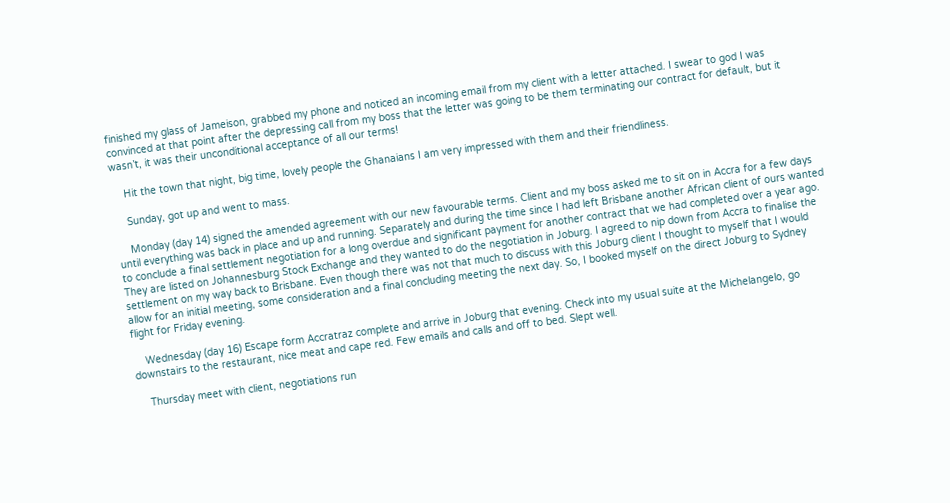finished my glass of Jameison, grabbed my phone and noticed an incoming email from my client with a letter attached. I swear to god I was convinced at that point after the depressing call from my boss that the letter was going to be them terminating our contract for default, but it wasn’t, it was their unconditional acceptance of all our terms!

    Hit the town that night, big time, lovely people the Ghanaians I am very impressed with them and their friendliness.

    Sunday, got up and went to mass.

    Monday (day 14) signed the amended agreement with our new favourable terms. Client and my boss asked me to sit on in Accra for a few days until everything was back in place and up and running. Separately and during the time since I had left Brisbane another African client of ours wanted to conclude a final settlement negotiation for a long overdue and significant payment for another contract that we had completed over a year ago. They are listed on Johannesburg Stock Exchange and they wanted to do the negotiation in Joburg. I agreed to nip down from Accra to finalise the settlement on my way back to Brisbane. Even though there was not that much to discuss with this Joburg client I thought to myself that I would allow for an initial meeting, some consideration and a final concluding meeting the next day. So, I booked myself on the direct Joburg to Sydney flight for Friday evening.

    Wednesday (day 16) Escape form Accratraz complete and arrive in Joburg that evening. Check into my usual suite at the Michelangelo, go downstairs to the restaurant, nice meat and cape red. Few emails and calls and off to bed. Slept well.

    Thursday meet with client, negotiations run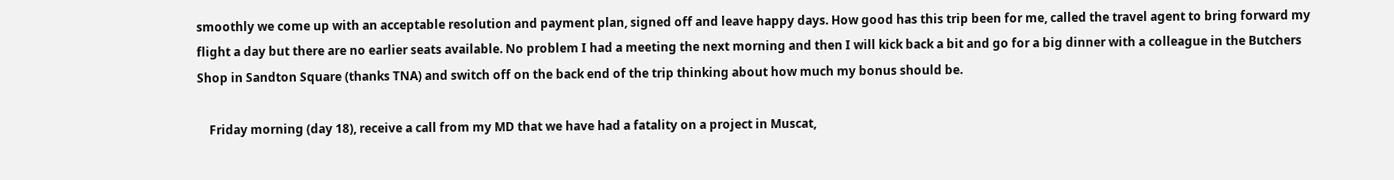smoothly we come up with an acceptable resolution and payment plan, signed off and leave happy days. How good has this trip been for me, called the travel agent to bring forward my flight a day but there are no earlier seats available. No problem I had a meeting the next morning and then I will kick back a bit and go for a big dinner with a colleague in the Butchers Shop in Sandton Square (thanks TNA) and switch off on the back end of the trip thinking about how much my bonus should be.

    Friday morning (day 18), receive a call from my MD that we have had a fatality on a project in Muscat,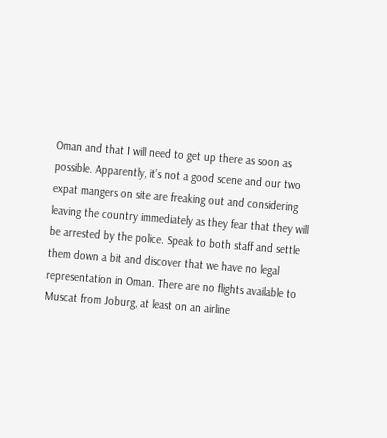Oman and that I will need to get up there as soon as possible. Apparently, it’s not a good scene and our two expat mangers on site are freaking out and considering leaving the country immediately as they fear that they will be arrested by the police. Speak to both staff and settle them down a bit and discover that we have no legal representation in Oman. There are no flights available to Muscat from Joburg, at least on an airline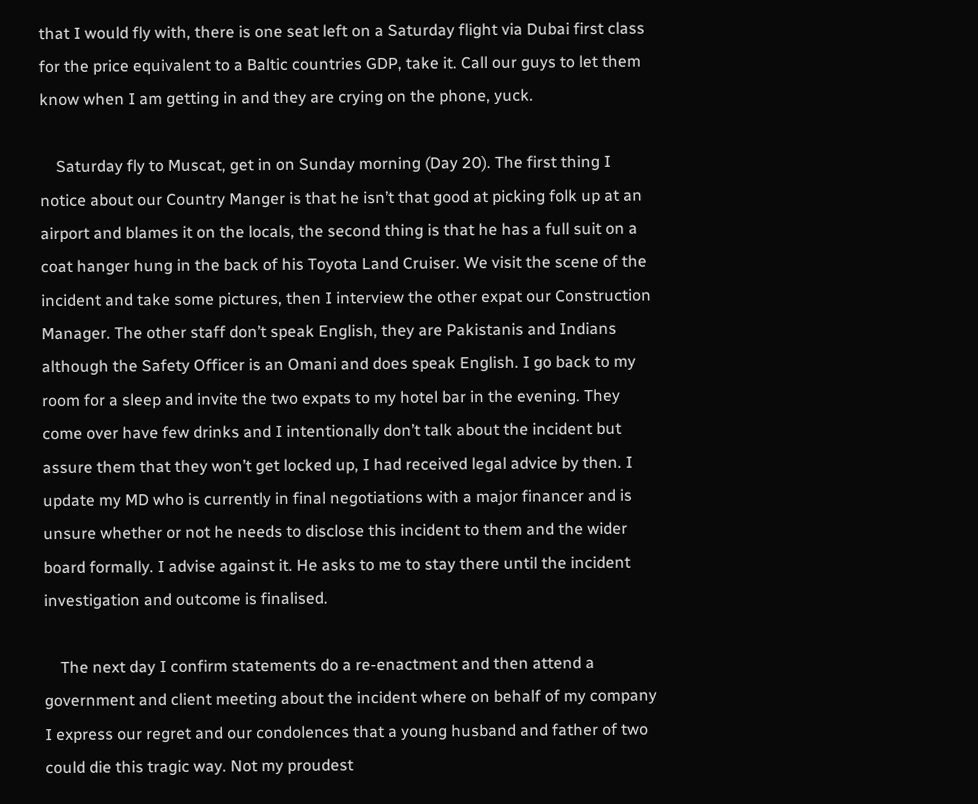that I would fly with, there is one seat left on a Saturday flight via Dubai first class for the price equivalent to a Baltic countries GDP, take it. Call our guys to let them know when I am getting in and they are crying on the phone, yuck.

    Saturday fly to Muscat, get in on Sunday morning (Day 20). The first thing I notice about our Country Manger is that he isn’t that good at picking folk up at an airport and blames it on the locals, the second thing is that he has a full suit on a coat hanger hung in the back of his Toyota Land Cruiser. We visit the scene of the incident and take some pictures, then I interview the other expat our Construction Manager. The other staff don’t speak English, they are Pakistanis and Indians although the Safety Officer is an Omani and does speak English. I go back to my room for a sleep and invite the two expats to my hotel bar in the evening. They come over have few drinks and I intentionally don’t talk about the incident but assure them that they won’t get locked up, I had received legal advice by then. I update my MD who is currently in final negotiations with a major financer and is unsure whether or not he needs to disclose this incident to them and the wider board formally. I advise against it. He asks to me to stay there until the incident investigation and outcome is finalised.

    The next day I confirm statements do a re-enactment and then attend a government and client meeting about the incident where on behalf of my company I express our regret and our condolences that a young husband and father of two could die this tragic way. Not my proudest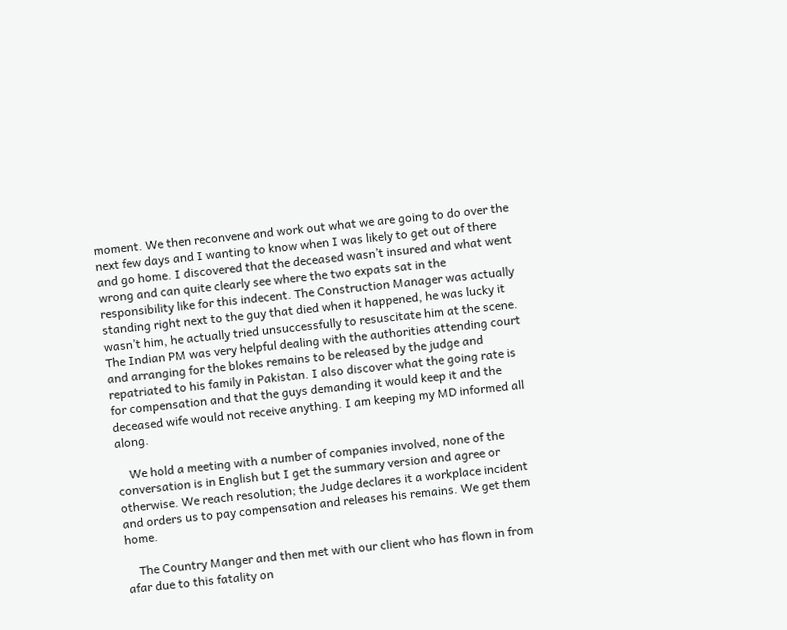moment. We then reconvene and work out what we are going to do over the next few days and I wanting to know when I was likely to get out of there and go home. I discovered that the deceased wasn’t insured and what went wrong and can quite clearly see where the two expats sat in the responsibility like for this indecent. The Construction Manager was actually standing right next to the guy that died when it happened, he was lucky it wasn’t him, he actually tried unsuccessfully to resuscitate him at the scene. The Indian PM was very helpful dealing with the authorities attending court and arranging for the blokes remains to be released by the judge and repatriated to his family in Pakistan. I also discover what the going rate is for compensation and that the guys demanding it would keep it and the deceased wife would not receive anything. I am keeping my MD informed all along.

    We hold a meeting with a number of companies involved, none of the conversation is in English but I get the summary version and agree or otherwise. We reach resolution; the Judge declares it a workplace incident and orders us to pay compensation and releases his remains. We get them home.

    The Country Manger and then met with our client who has flown in from afar due to this fatality on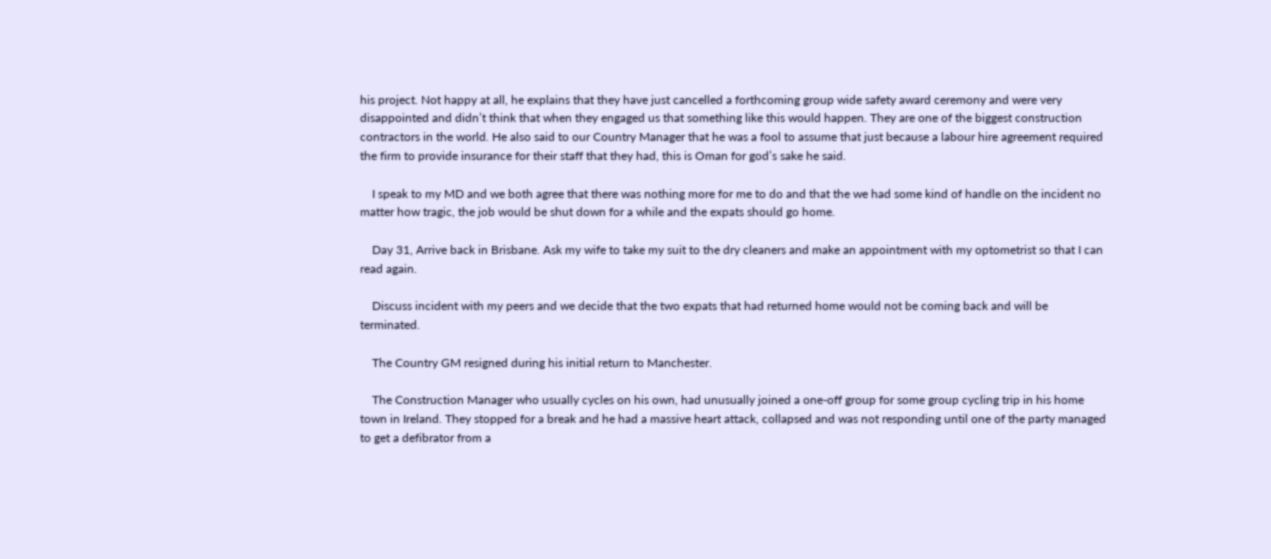his project. Not happy at all, he explains that they have just cancelled a forthcoming group wide safety award ceremony and were very disappointed and didn’t think that when they engaged us that something like this would happen. They are one of the biggest construction contractors in the world. He also said to our Country Manager that he was a fool to assume that just because a labour hire agreement required the firm to provide insurance for their staff that they had, this is Oman for god’s sake he said.

    I speak to my MD and we both agree that there was nothing more for me to do and that the we had some kind of handle on the incident no matter how tragic, the job would be shut down for a while and the expats should go home.

    Day 31, Arrive back in Brisbane. Ask my wife to take my suit to the dry cleaners and make an appointment with my optometrist so that I can read again.

    Discuss incident with my peers and we decide that the two expats that had returned home would not be coming back and will be terminated.

    The Country GM resigned during his initial return to Manchester.

    The Construction Manager who usually cycles on his own, had unusually joined a one-off group for some group cycling trip in his home town in Ireland. They stopped for a break and he had a massive heart attack, collapsed and was not responding until one of the party managed to get a defibrator from a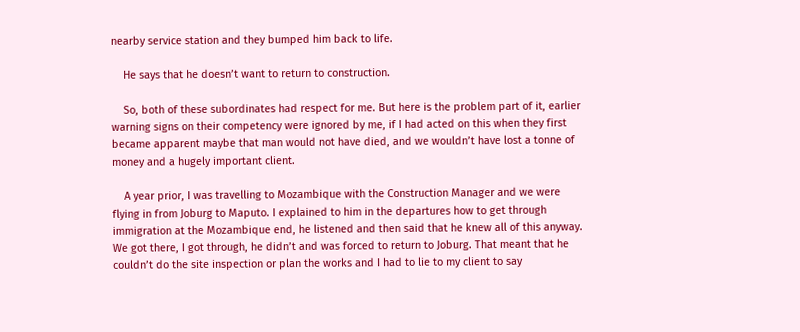nearby service station and they bumped him back to life.

    He says that he doesn’t want to return to construction.

    So, both of these subordinates had respect for me. But here is the problem part of it, earlier warning signs on their competency were ignored by me, if I had acted on this when they first became apparent maybe that man would not have died, and we wouldn’t have lost a tonne of money and a hugely important client.

    A year prior, I was travelling to Mozambique with the Construction Manager and we were flying in from Joburg to Maputo. I explained to him in the departures how to get through immigration at the Mozambique end, he listened and then said that he knew all of this anyway. We got there, I got through, he didn’t and was forced to return to Joburg. That meant that he couldn’t do the site inspection or plan the works and I had to lie to my client to say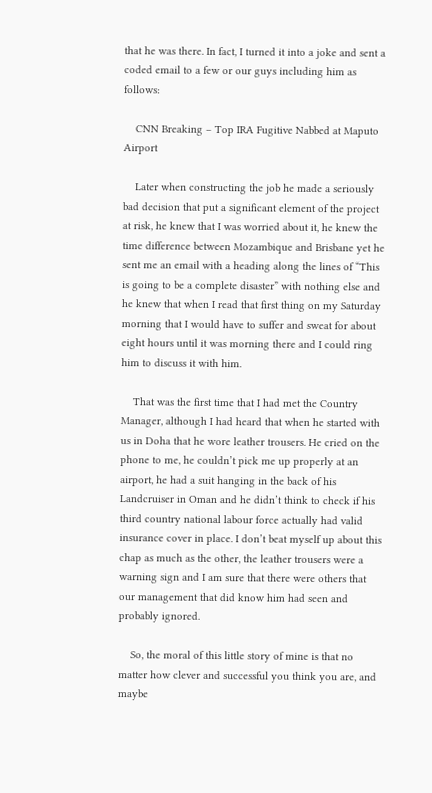that he was there. In fact, I turned it into a joke and sent a coded email to a few or our guys including him as follows:

    CNN Breaking – Top IRA Fugitive Nabbed at Maputo Airport

    Later when constructing the job he made a seriously bad decision that put a significant element of the project at risk, he knew that I was worried about it, he knew the time difference between Mozambique and Brisbane yet he sent me an email with a heading along the lines of “This is going to be a complete disaster” with nothing else and he knew that when I read that first thing on my Saturday morning that I would have to suffer and sweat for about eight hours until it was morning there and I could ring him to discuss it with him.

    That was the first time that I had met the Country Manager, although I had heard that when he started with us in Doha that he wore leather trousers. He cried on the phone to me, he couldn’t pick me up properly at an airport, he had a suit hanging in the back of his Landcruiser in Oman and he didn’t think to check if his third country national labour force actually had valid insurance cover in place. I don’t beat myself up about this chap as much as the other, the leather trousers were a warning sign and I am sure that there were others that our management that did know him had seen and probably ignored.

    So, the moral of this little story of mine is that no matter how clever and successful you think you are, and maybe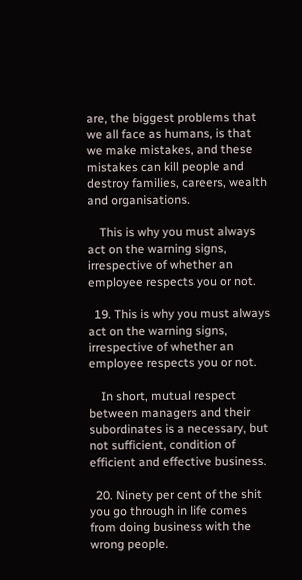are, the biggest problems that we all face as humans, is that we make mistakes, and these mistakes can kill people and destroy families, careers, wealth and organisations.

    This is why you must always act on the warning signs, irrespective of whether an employee respects you or not.

  19. This is why you must always act on the warning signs, irrespective of whether an employee respects you or not.

    In short, mutual respect between managers and their subordinates is a necessary, but not sufficient, condition of efficient and effective business.

  20. Ninety per cent of the shit you go through in life comes from doing business with the wrong people.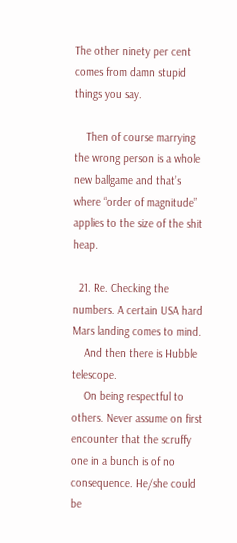The other ninety per cent comes from damn stupid things you say.

    Then of course marrying the wrong person is a whole new ballgame and that’s where “order of magnitude” applies to the size of the shit heap.

  21. Re. Checking the numbers. A certain USA hard Mars landing comes to mind.
    And then there is Hubble telescope.
    On being respectful to others. Never assume on first encounter that the scruffy one in a bunch is of no consequence. He/she could be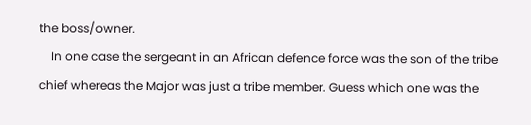the boss/owner.
    In one case the sergeant in an African defence force was the son of the tribe chief whereas the Major was just a tribe member. Guess which one was the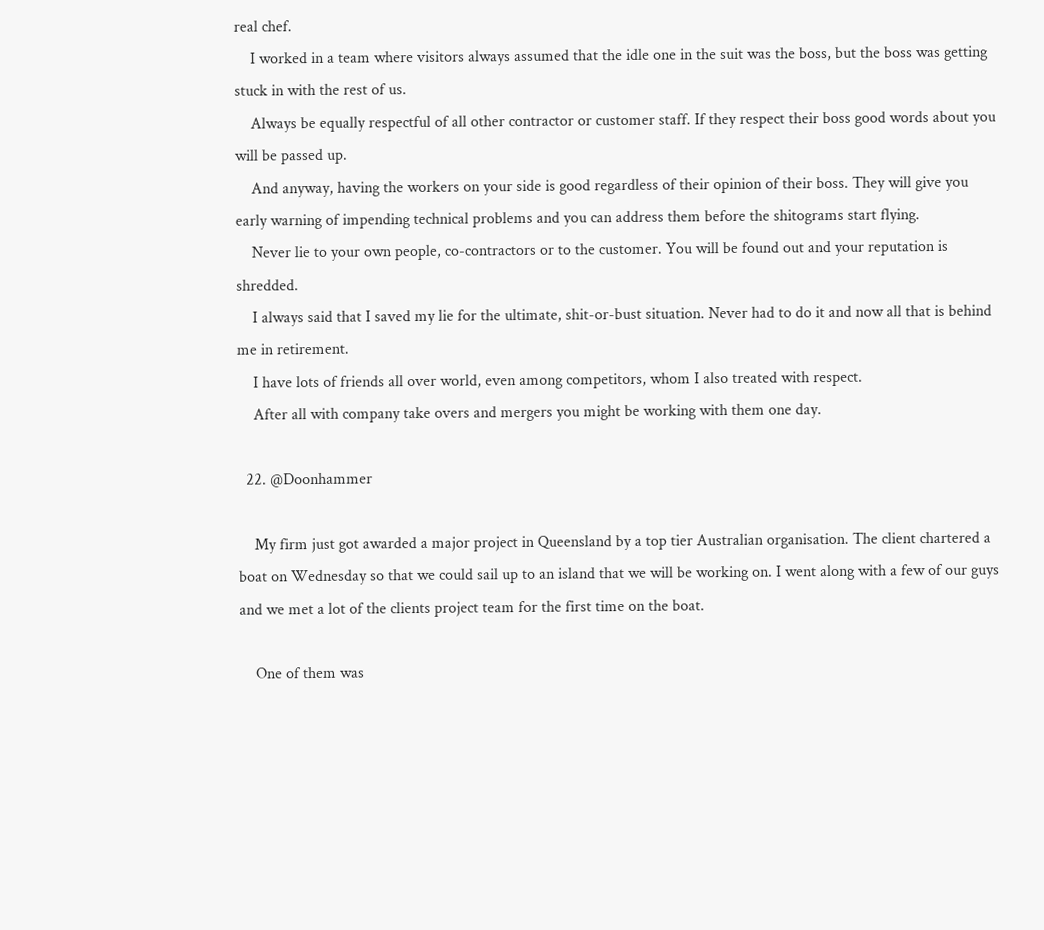real chef.
    I worked in a team where visitors always assumed that the idle one in the suit was the boss, but the boss was getting stuck in with the rest of us.
    Always be equally respectful of all other contractor or customer staff. If they respect their boss good words about you will be passed up.
    And anyway, having the workers on your side is good regardless of their opinion of their boss. They will give you early warning of impending technical problems and you can address them before the shitograms start flying.
    Never lie to your own people, co-contractors or to the customer. You will be found out and your reputation is shredded.
    I always said that I saved my lie for the ultimate, shit-or-bust situation. Never had to do it and now all that is behind me in retirement.
    I have lots of friends all over world, even among competitors, whom I also treated with respect.
    After all with company take overs and mergers you might be working with them one day.

  22. @Doonhammer

    My firm just got awarded a major project in Queensland by a top tier Australian organisation. The client chartered a boat on Wednesday so that we could sail up to an island that we will be working on. I went along with a few of our guys and we met a lot of the clients project team for the first time on the boat.

    One of them was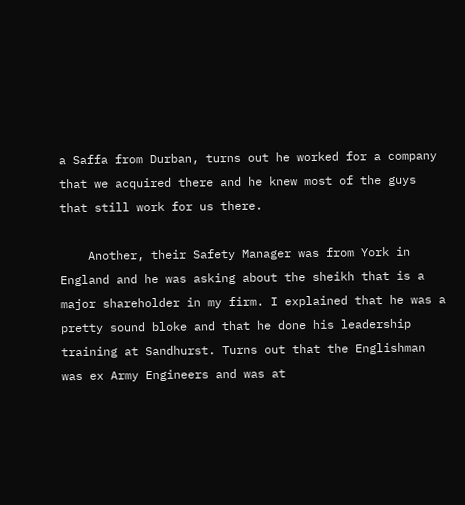a Saffa from Durban, turns out he worked for a company that we acquired there and he knew most of the guys that still work for us there.

    Another, their Safety Manager was from York in England and he was asking about the sheikh that is a major shareholder in my firm. I explained that he was a pretty sound bloke and that he done his leadership training at Sandhurst. Turns out that the Englishman was ex Army Engineers and was at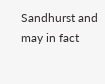Sandhurst and may in fact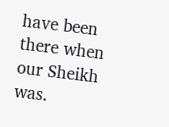have been there when our Sheikh was.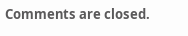Comments are closed.